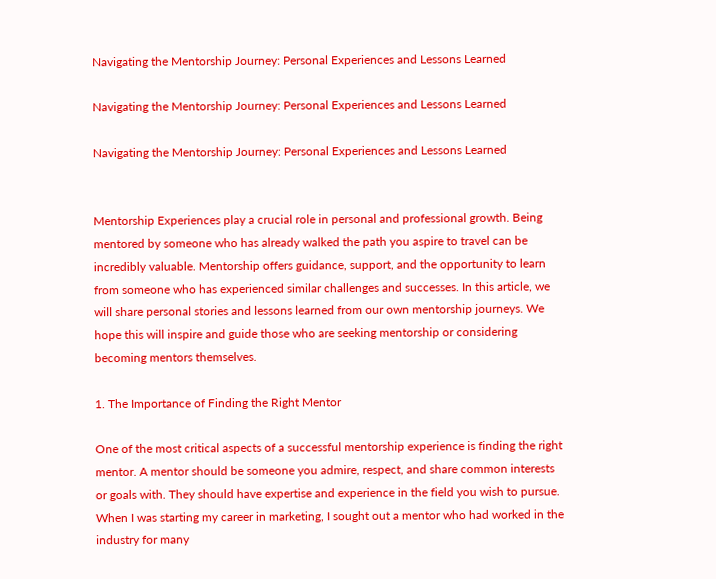Navigating the Mentorship Journey: Personal Experiences and Lessons Learned

Navigating the Mentorship Journey: Personal Experiences and Lessons Learned

Navigating the Mentorship Journey: Personal Experiences and Lessons Learned


Mentorship Experiences play a crucial role in personal and professional growth. Being mentored by someone who has already walked the path you aspire to travel can be incredibly valuable. Mentorship offers guidance, support, and the opportunity to learn from someone who has experienced similar challenges and successes. In this article, we will share personal stories and lessons learned from our own mentorship journeys. We hope this will inspire and guide those who are seeking mentorship or considering becoming mentors themselves.

1. The Importance of Finding the Right Mentor

One of the most critical aspects of a successful mentorship experience is finding the right mentor. A mentor should be someone you admire, respect, and share common interests or goals with. They should have expertise and experience in the field you wish to pursue. When I was starting my career in marketing, I sought out a mentor who had worked in the industry for many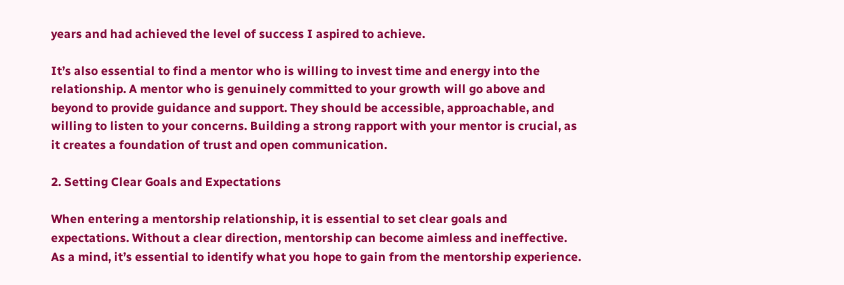years and had achieved the level of success I aspired to achieve.

It’s also essential to find a mentor who is willing to invest time and energy into the relationship. A mentor who is genuinely committed to your growth will go above and beyond to provide guidance and support. They should be accessible, approachable, and willing to listen to your concerns. Building a strong rapport with your mentor is crucial, as it creates a foundation of trust and open communication.

2. Setting Clear Goals and Expectations

When entering a mentorship relationship, it is essential to set clear goals and expectations. Without a clear direction, mentorship can become aimless and ineffective. As a mind, it’s essential to identify what you hope to gain from the mentorship experience.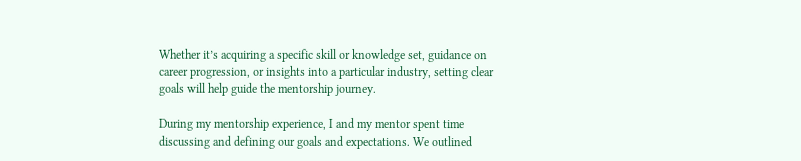Whether it’s acquiring a specific skill or knowledge set, guidance on career progression, or insights into a particular industry, setting clear goals will help guide the mentorship journey.

During my mentorship experience, I and my mentor spent time discussing and defining our goals and expectations. We outlined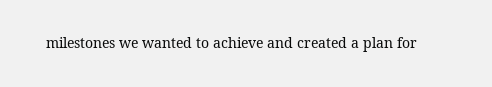milestones we wanted to achieve and created a plan for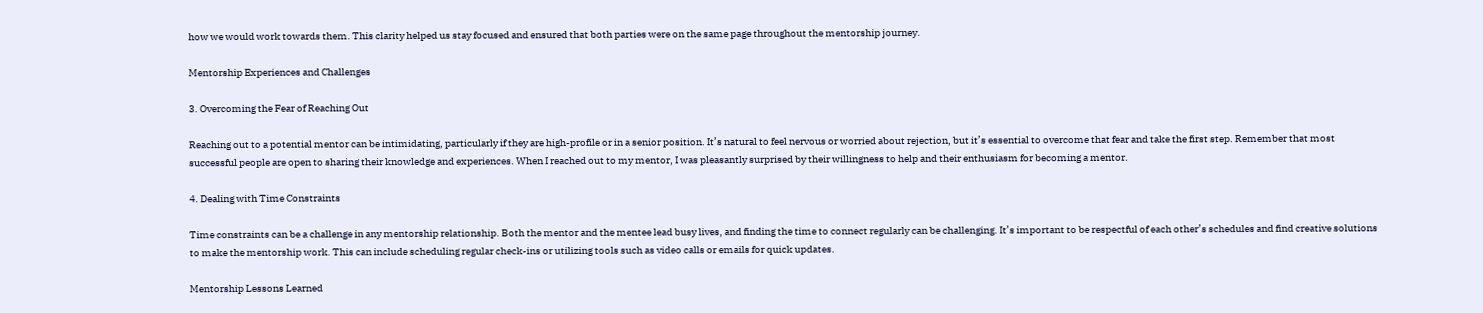how we would work towards them. This clarity helped us stay focused and ensured that both parties were on the same page throughout the mentorship journey.

Mentorship Experiences and Challenges

3. Overcoming the Fear of Reaching Out

Reaching out to a potential mentor can be intimidating, particularly if they are high-profile or in a senior position. It’s natural to feel nervous or worried about rejection, but it’s essential to overcome that fear and take the first step. Remember that most successful people are open to sharing their knowledge and experiences. When I reached out to my mentor, I was pleasantly surprised by their willingness to help and their enthusiasm for becoming a mentor.

4. Dealing with Time Constraints

Time constraints can be a challenge in any mentorship relationship. Both the mentor and the mentee lead busy lives, and finding the time to connect regularly can be challenging. It’s important to be respectful of each other’s schedules and find creative solutions to make the mentorship work. This can include scheduling regular check-ins or utilizing tools such as video calls or emails for quick updates.

Mentorship Lessons Learned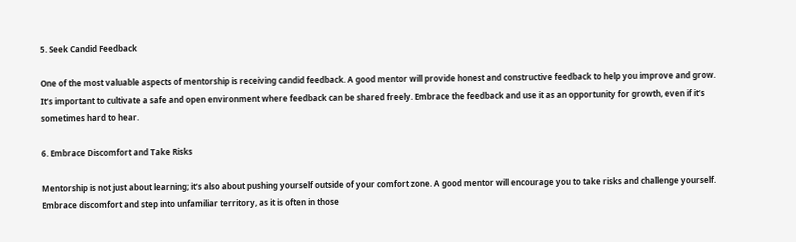5. Seek Candid Feedback

One of the most valuable aspects of mentorship is receiving candid feedback. A good mentor will provide honest and constructive feedback to help you improve and grow. It’s important to cultivate a safe and open environment where feedback can be shared freely. Embrace the feedback and use it as an opportunity for growth, even if it’s sometimes hard to hear.

6. Embrace Discomfort and Take Risks

Mentorship is not just about learning; it’s also about pushing yourself outside of your comfort zone. A good mentor will encourage you to take risks and challenge yourself. Embrace discomfort and step into unfamiliar territory, as it is often in those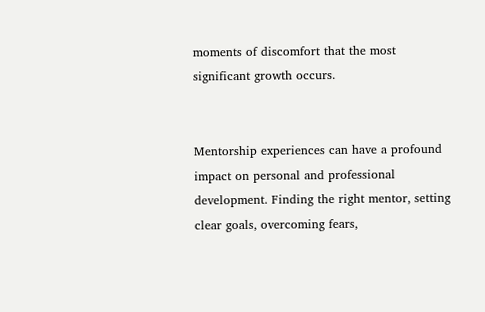moments of discomfort that the most significant growth occurs.


Mentorship experiences can have a profound impact on personal and professional development. Finding the right mentor, setting clear goals, overcoming fears,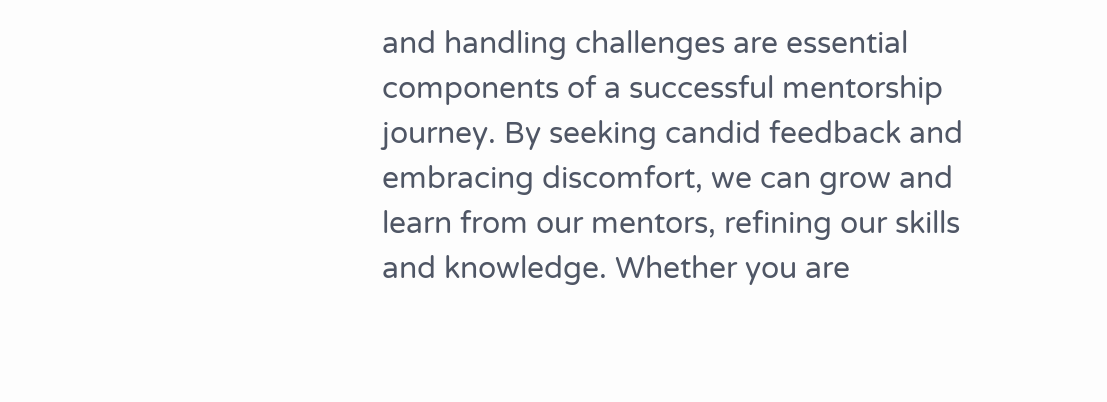and handling challenges are essential components of a successful mentorship journey. By seeking candid feedback and embracing discomfort, we can grow and learn from our mentors, refining our skills and knowledge. Whether you are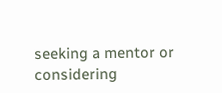seeking a mentor or considering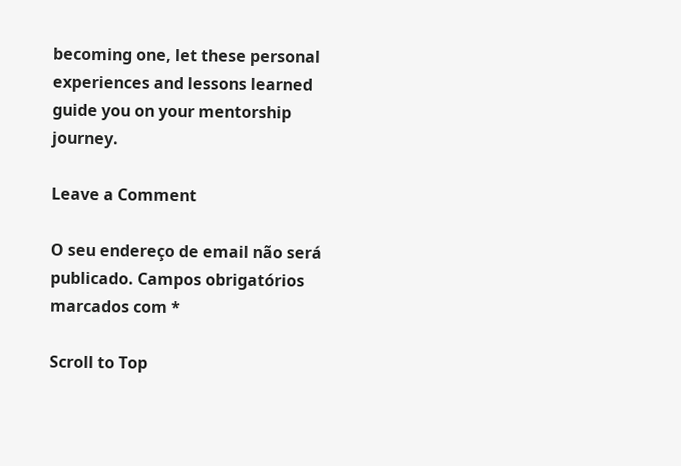becoming one, let these personal experiences and lessons learned guide you on your mentorship journey.

Leave a Comment

O seu endereço de email não será publicado. Campos obrigatórios marcados com *

Scroll to Top